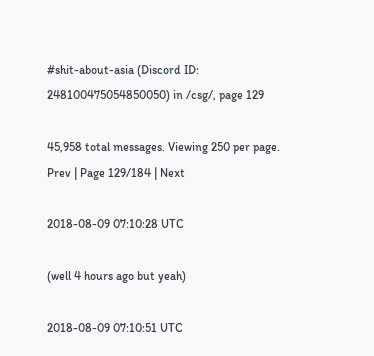#shit-about-asia (Discord ID: 248100475054850050) in /csg/, page 129

45,958 total messages. Viewing 250 per page.
Prev | Page 129/184 | Next

2018-08-09 07:10:28 UTC

(well 4 hours ago but yeah)

2018-08-09 07:10:51 UTC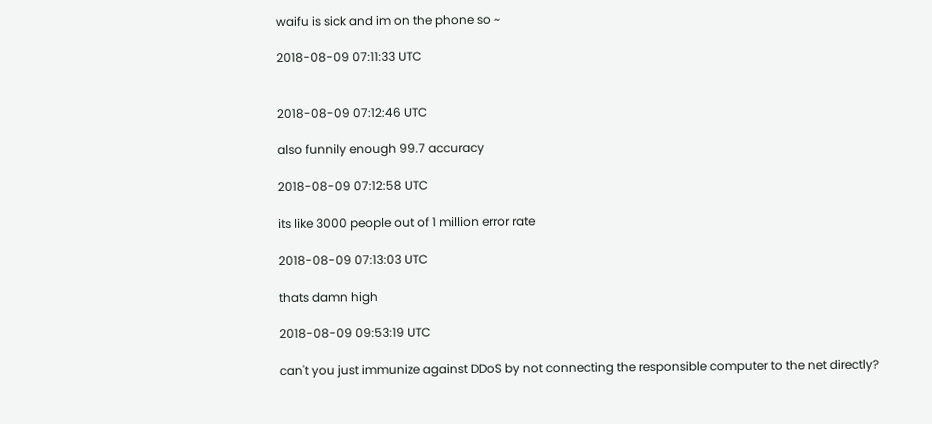waifu is sick and im on the phone so ~

2018-08-09 07:11:33 UTC


2018-08-09 07:12:46 UTC

also funnily enough 99.7 accuracy

2018-08-09 07:12:58 UTC

its like 3000 people out of 1 million error rate

2018-08-09 07:13:03 UTC

thats damn high

2018-08-09 09:53:19 UTC

can't you just immunize against DDoS by not connecting the responsible computer to the net directly?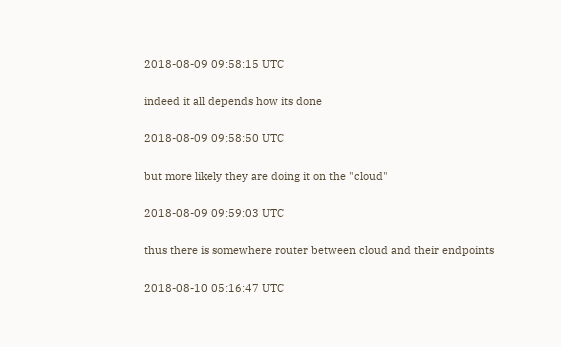2018-08-09 09:58:15 UTC

indeed it all depends how its done

2018-08-09 09:58:50 UTC

but more likely they are doing it on the "cloud"

2018-08-09 09:59:03 UTC

thus there is somewhere router between cloud and their endpoints

2018-08-10 05:16:47 UTC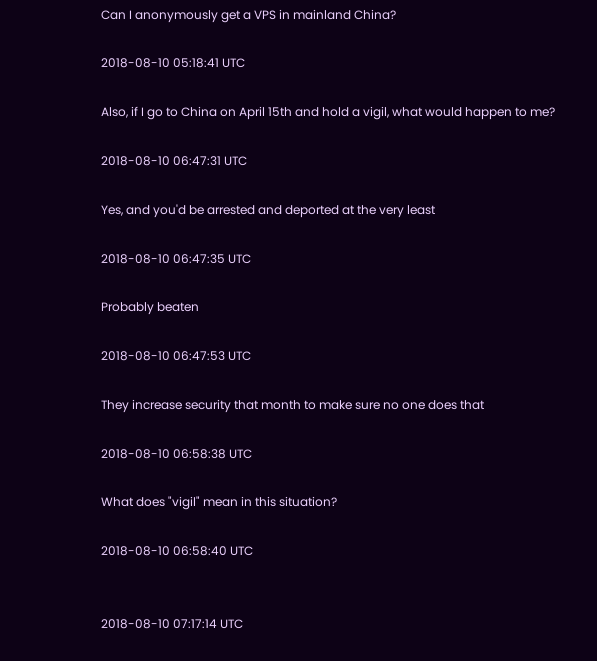Can I anonymously get a VPS in mainland China?

2018-08-10 05:18:41 UTC

Also, if I go to China on April 15th and hold a vigil, what would happen to me?

2018-08-10 06:47:31 UTC

Yes, and you'd be arrested and deported at the very least

2018-08-10 06:47:35 UTC

Probably beaten

2018-08-10 06:47:53 UTC

They increase security that month to make sure no one does that

2018-08-10 06:58:38 UTC

What does "vigil" mean in this situation?

2018-08-10 06:58:40 UTC


2018-08-10 07:17:14 UTC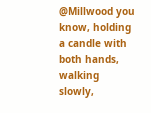@Millwood you know, holding a candle with both hands, walking slowly,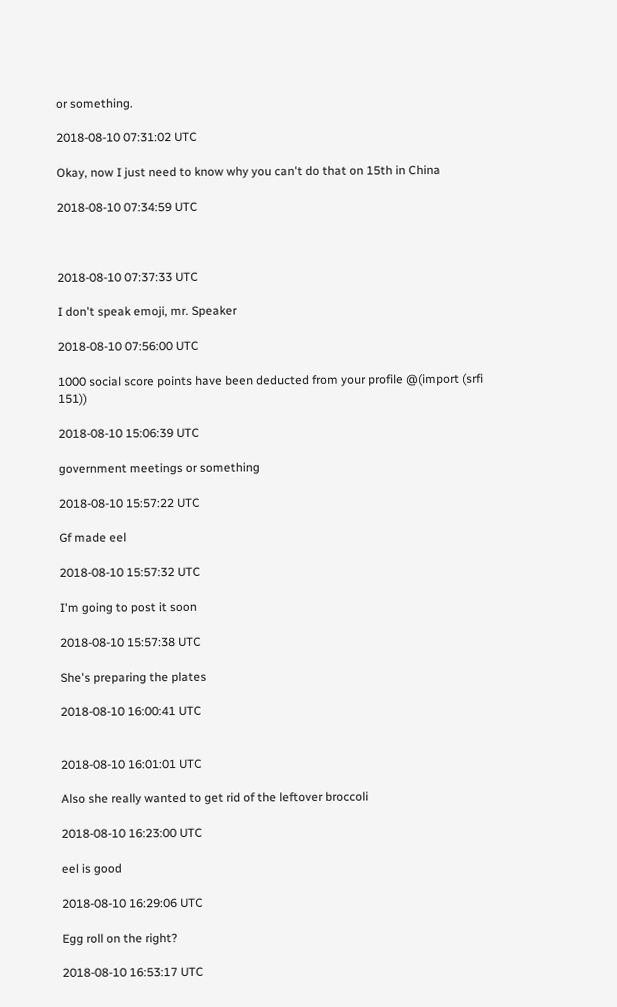or something.

2018-08-10 07:31:02 UTC

Okay, now I just need to know why you can't do that on 15th in China

2018-08-10 07:34:59 UTC



2018-08-10 07:37:33 UTC

I don't speak emoji, mr. Speaker

2018-08-10 07:56:00 UTC

1000 social score points have been deducted from your profile @(import (srfi 151))

2018-08-10 15:06:39 UTC

government meetings or something

2018-08-10 15:57:22 UTC

Gf made eel

2018-08-10 15:57:32 UTC

I'm going to post it soon

2018-08-10 15:57:38 UTC

She's preparing the plates

2018-08-10 16:00:41 UTC


2018-08-10 16:01:01 UTC

Also she really wanted to get rid of the leftover broccoli

2018-08-10 16:23:00 UTC

eel is good

2018-08-10 16:29:06 UTC

Egg roll on the right?

2018-08-10 16:53:17 UTC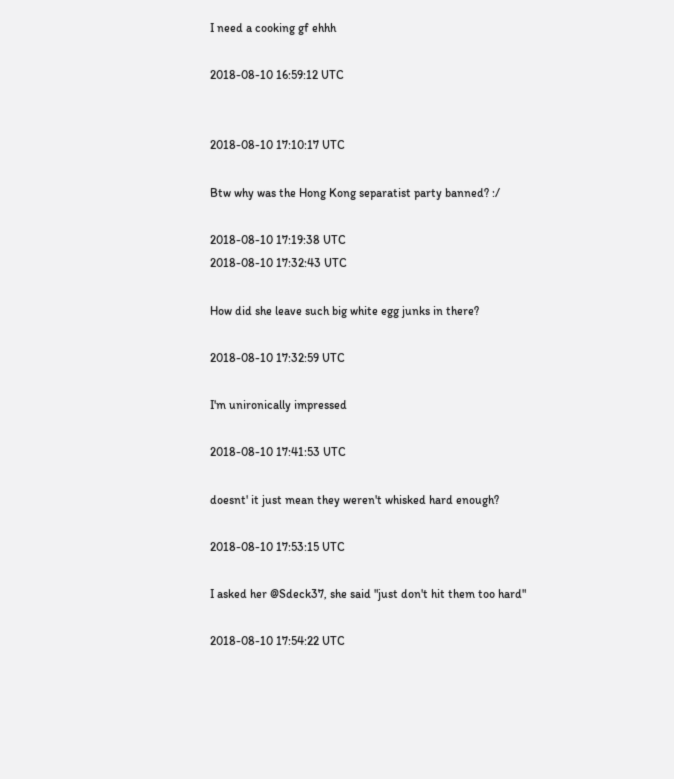I need a cooking gf ehhh

2018-08-10 16:59:12 UTC


2018-08-10 17:10:17 UTC

Btw why was the Hong Kong separatist party banned? :/

2018-08-10 17:19:38 UTC
2018-08-10 17:32:43 UTC

How did she leave such big white egg junks in there?

2018-08-10 17:32:59 UTC

I'm unironically impressed

2018-08-10 17:41:53 UTC

doesnt' it just mean they weren't whisked hard enough?

2018-08-10 17:53:15 UTC

I asked her @Sdeck37, she said "just don't hit them too hard"

2018-08-10 17:54:22 UTC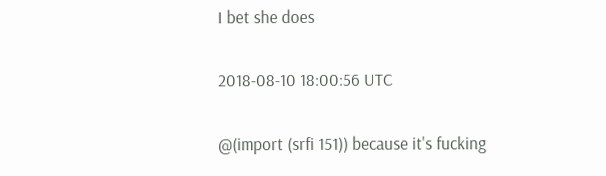I bet she does

2018-08-10 18:00:56 UTC

@(import (srfi 151)) because it's fucking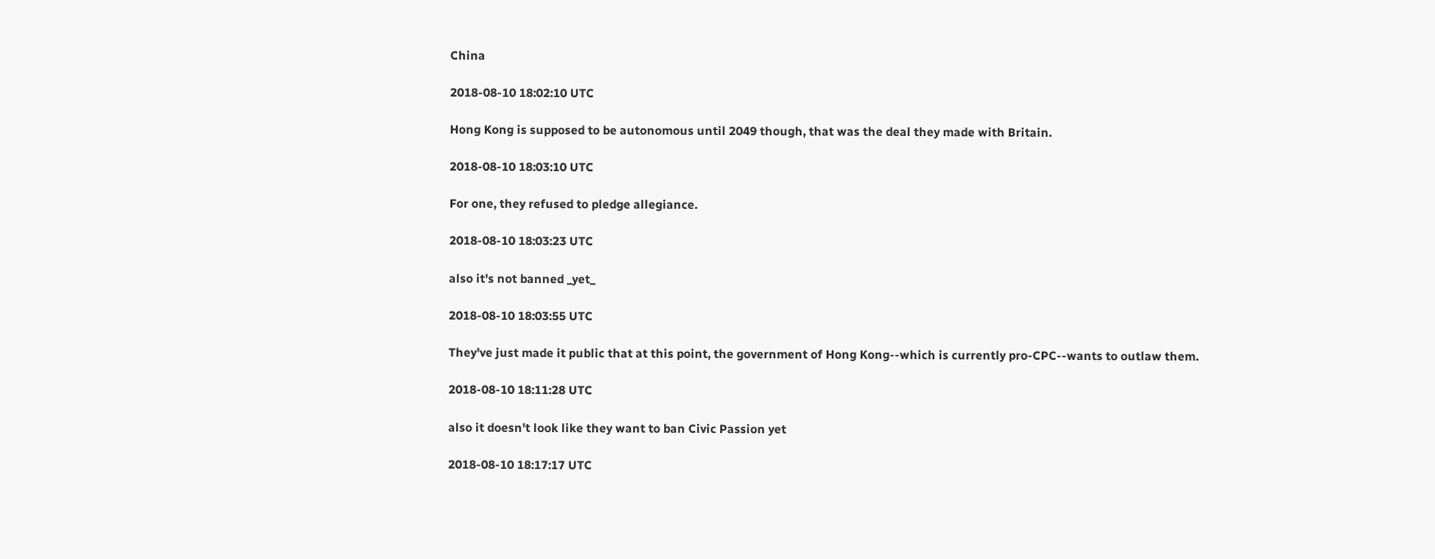China

2018-08-10 18:02:10 UTC

Hong Kong is supposed to be autonomous until 2049 though, that was the deal they made with Britain.

2018-08-10 18:03:10 UTC

For one, they refused to pledge allegiance.

2018-08-10 18:03:23 UTC

also it's not banned _yet_

2018-08-10 18:03:55 UTC

They've just made it public that at this point, the government of Hong Kong--which is currently pro-CPC--wants to outlaw them.

2018-08-10 18:11:28 UTC

also it doesn't look like they want to ban Civic Passion yet

2018-08-10 18:17:17 UTC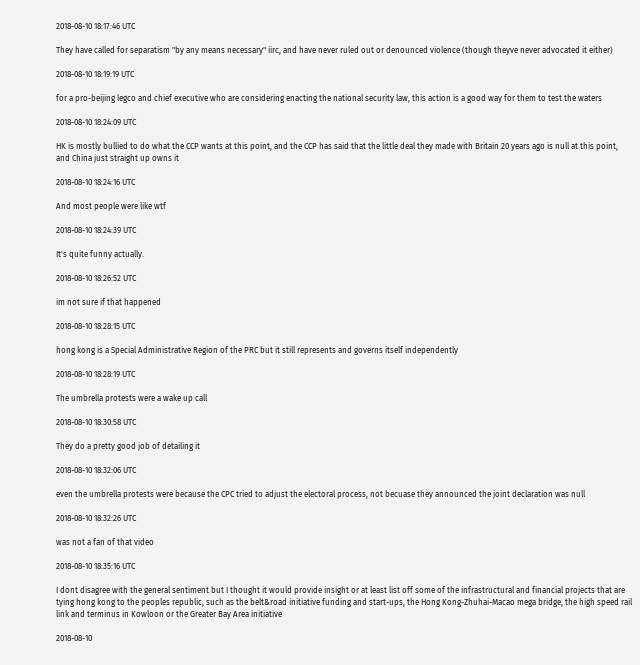2018-08-10 18:17:46 UTC

They have called for separatism "by any means necessary" iirc, and have never ruled out or denounced violence (though theyve never advocated it either)

2018-08-10 18:19:19 UTC

for a pro-beijing legco and chief executive who are considering enacting the national security law, this action is a good way for them to test the waters

2018-08-10 18:24:09 UTC

HK is mostly bullied to do what the CCP wants at this point, and the CCP has said that the little deal they made with Britain 20 years ago is null at this point, and China just straight up owns it

2018-08-10 18:24:16 UTC

And most people were like wtf

2018-08-10 18:24:39 UTC

It's quite funny actually.

2018-08-10 18:26:52 UTC

im not sure if that happened

2018-08-10 18:28:15 UTC

hong kong is a Special Administrative Region of the PRC but it still represents and governs itself independently

2018-08-10 18:28:19 UTC

The umbrella protests were a wake up call

2018-08-10 18:30:58 UTC

They do a pretty good job of detailing it

2018-08-10 18:32:06 UTC

even the umbrella protests were because the CPC tried to adjust the electoral process, not becuase they announced the joint declaration was null

2018-08-10 18:32:26 UTC

was not a fan of that video

2018-08-10 18:35:16 UTC

I dont disagree with the general sentiment but I thought it would provide insight or at least list off some of the infrastructural and financial projects that are tying hong kong to the peoples republic, such as the belt&road initiative funding and start-ups, the Hong Kong-Zhuhai-Macao mega bridge, the high speed rail link and terminus in Kowloon or the Greater Bay Area initiative

2018-08-10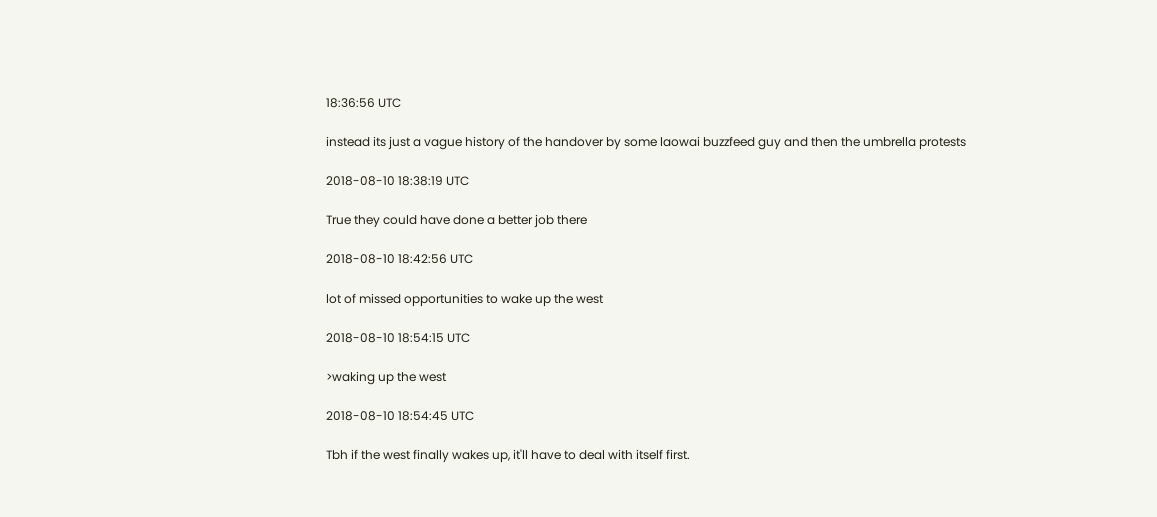18:36:56 UTC

instead its just a vague history of the handover by some laowai buzzfeed guy and then the umbrella protests

2018-08-10 18:38:19 UTC

True they could have done a better job there

2018-08-10 18:42:56 UTC

lot of missed opportunities to wake up the west

2018-08-10 18:54:15 UTC

>waking up the west

2018-08-10 18:54:45 UTC

Tbh if the west finally wakes up, it'll have to deal with itself first.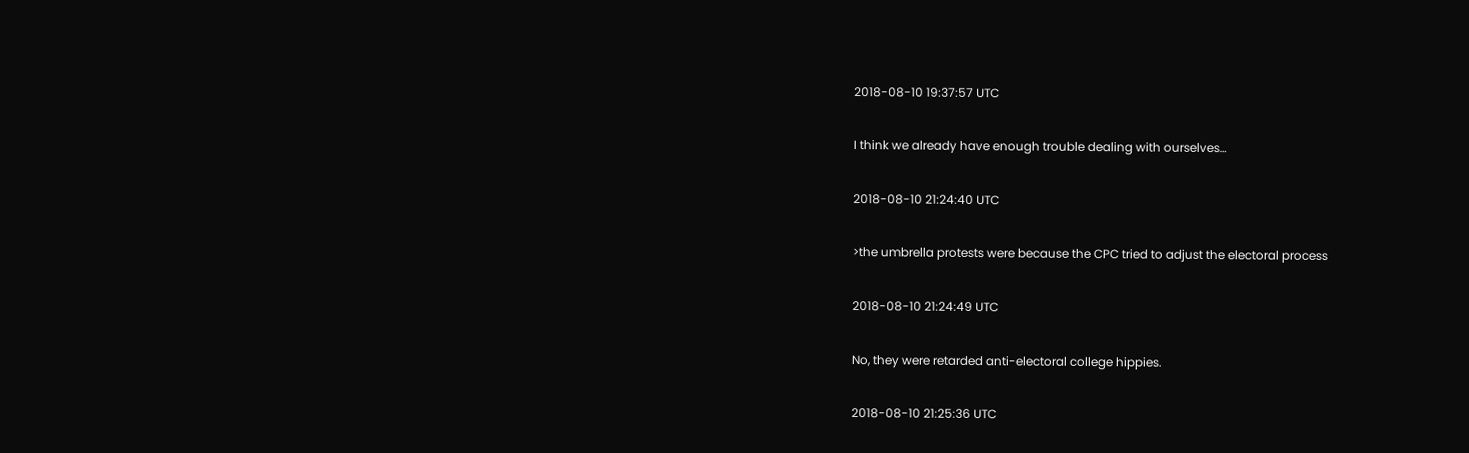2018-08-10 19:37:57 UTC

I think we already have enough trouble dealing with ourselves…

2018-08-10 21:24:40 UTC

>the umbrella protests were because the CPC tried to adjust the electoral process

2018-08-10 21:24:49 UTC

No, they were retarded anti-electoral college hippies.

2018-08-10 21:25:36 UTC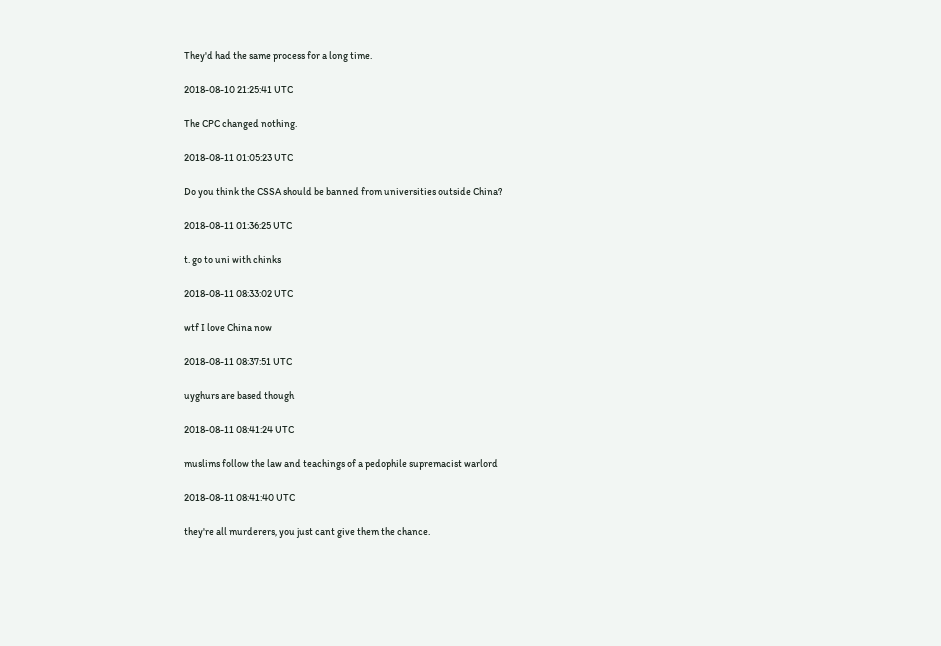They'd had the same process for a long time.

2018-08-10 21:25:41 UTC

The CPC changed nothing.

2018-08-11 01:05:23 UTC

Do you think the CSSA should be banned from universities outside China?

2018-08-11 01:36:25 UTC

t. go to uni with chinks

2018-08-11 08:33:02 UTC

wtf I love China now

2018-08-11 08:37:51 UTC

uyghurs are based though

2018-08-11 08:41:24 UTC

muslims follow the law and teachings of a pedophile supremacist warlord

2018-08-11 08:41:40 UTC

they're all murderers, you just cant give them the chance.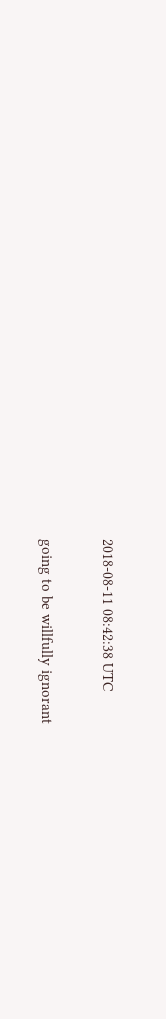2018-08-11 08:42:38 UTC

going to be willfully ignorant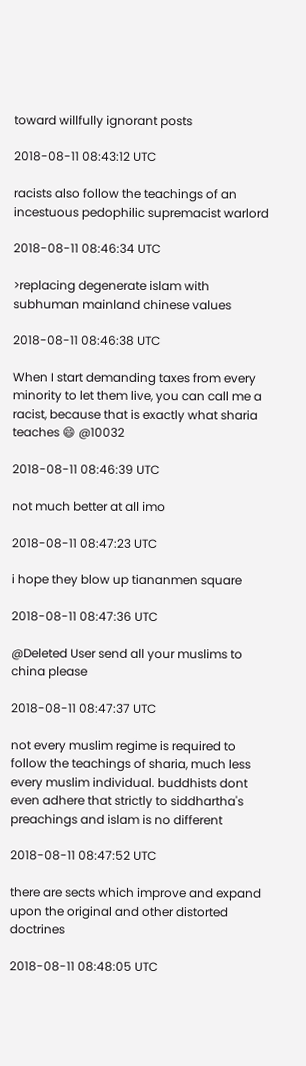toward willfully ignorant posts

2018-08-11 08:43:12 UTC

racists also follow the teachings of an incestuous pedophilic supremacist warlord

2018-08-11 08:46:34 UTC

>replacing degenerate islam with subhuman mainland chinese values

2018-08-11 08:46:38 UTC

When I start demanding taxes from every minority to let them live, you can call me a racist, because that is exactly what sharia teaches 😄 @10032

2018-08-11 08:46:39 UTC

not much better at all imo

2018-08-11 08:47:23 UTC

i hope they blow up tiananmen square

2018-08-11 08:47:36 UTC

@Deleted User send all your muslims to china please

2018-08-11 08:47:37 UTC

not every muslim regime is required to follow the teachings of sharia, much less every muslim individual. buddhists dont even adhere that strictly to siddhartha's preachings and islam is no different

2018-08-11 08:47:52 UTC

there are sects which improve and expand upon the original and other distorted doctrines

2018-08-11 08:48:05 UTC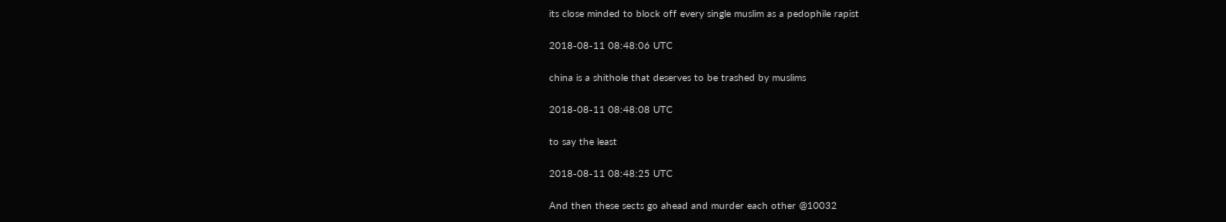its close minded to block off every single muslim as a pedophile rapist

2018-08-11 08:48:06 UTC

china is a shithole that deserves to be trashed by muslims

2018-08-11 08:48:08 UTC

to say the least

2018-08-11 08:48:25 UTC

And then these sects go ahead and murder each other @10032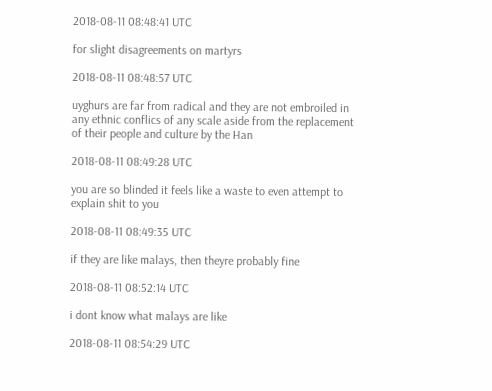2018-08-11 08:48:41 UTC

for slight disagreements on martyrs

2018-08-11 08:48:57 UTC

uyghurs are far from radical and they are not embroiled in any ethnic conflics of any scale aside from the replacement of their people and culture by the Han

2018-08-11 08:49:28 UTC

you are so blinded it feels like a waste to even attempt to explain shit to you

2018-08-11 08:49:35 UTC

if they are like malays, then theyre probably fine

2018-08-11 08:52:14 UTC

i dont know what malays are like

2018-08-11 08:54:29 UTC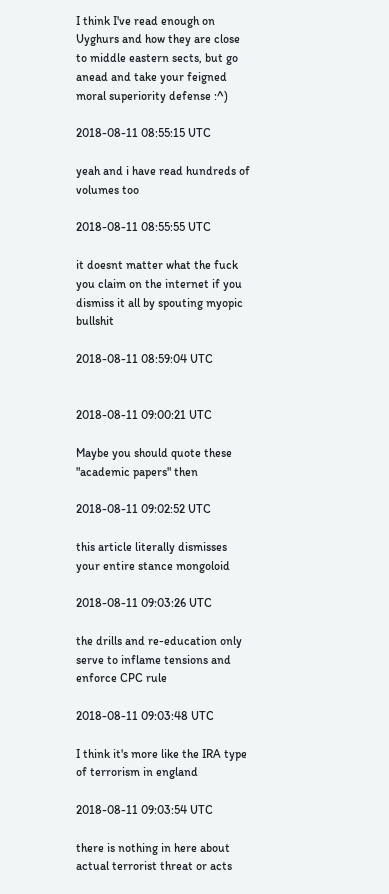I think I've read enough on Uyghurs and how they are close to middle eastern sects, but go anead and take your feigned moral superiority defense :^)

2018-08-11 08:55:15 UTC

yeah and i have read hundreds of volumes too

2018-08-11 08:55:55 UTC

it doesnt matter what the fuck you claim on the internet if you dismiss it all by spouting myopic bullshit

2018-08-11 08:59:04 UTC


2018-08-11 09:00:21 UTC

Maybe you should quote these "academic papers" then

2018-08-11 09:02:52 UTC

this article literally dismisses your entire stance mongoloid

2018-08-11 09:03:26 UTC

the drills and re-education only serve to inflame tensions and enforce CPC rule

2018-08-11 09:03:48 UTC

I think it's more like the IRA type of terrorism in england

2018-08-11 09:03:54 UTC

there is nothing in here about actual terrorist threat or acts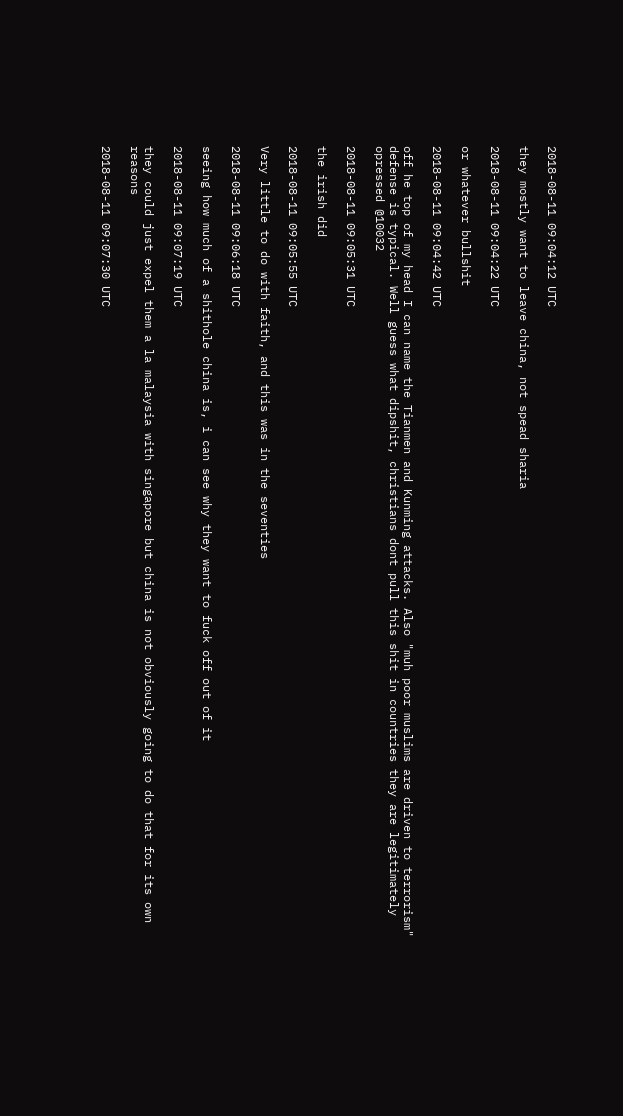2018-08-11 09:04:12 UTC

they mostly want to leave china, not spead sharia

2018-08-11 09:04:22 UTC

or whatever bullshit

2018-08-11 09:04:42 UTC

off he top of my head I can name the Tianmen and Kunming attacks. Also "muh poor muslims are driven to terrorism" defense is typical. Well guess what dipshit, christians dont pull this shit in countries they are legitimately opressed @10032

2018-08-11 09:05:31 UTC

the irish did

2018-08-11 09:05:55 UTC

Very little to do with faith, and this was in the seventies

2018-08-11 09:06:18 UTC

seeing how much of a shithole china is, i can see why they want to fuck off out of it

2018-08-11 09:07:19 UTC

they could just expel them a la malaysia with singapore but china is not obviously going to do that for its own reasons

2018-08-11 09:07:30 UTC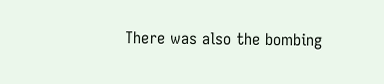There was also the bombing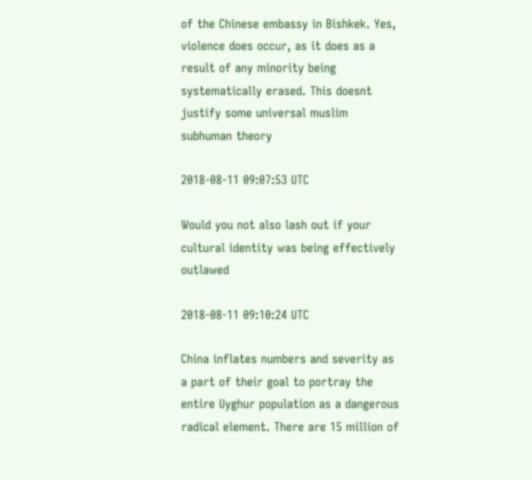of the Chinese embassy in Bishkek. Yes, violence does occur, as it does as a result of any minority being systematically erased. This doesnt justify some universal muslim subhuman theory

2018-08-11 09:07:53 UTC

Would you not also lash out if your cultural identity was being effectively outlawed

2018-08-11 09:10:24 UTC

China inflates numbers and severity as a part of their goal to portray the entire Uyghur population as a dangerous radical element. There are 15 million of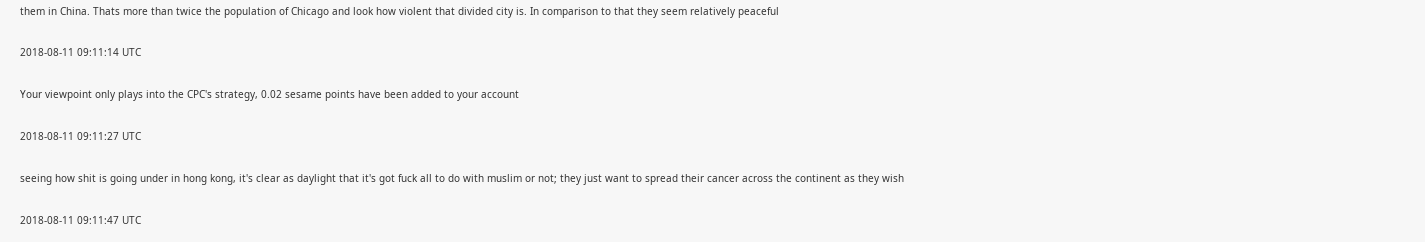them in China. Thats more than twice the population of Chicago and look how violent that divided city is. In comparison to that they seem relatively peaceful

2018-08-11 09:11:14 UTC

Your viewpoint only plays into the CPC's strategy, 0.02 sesame points have been added to your account

2018-08-11 09:11:27 UTC

seeing how shit is going under in hong kong, it's clear as daylight that it's got fuck all to do with muslim or not; they just want to spread their cancer across the continent as they wish

2018-08-11 09:11:47 UTC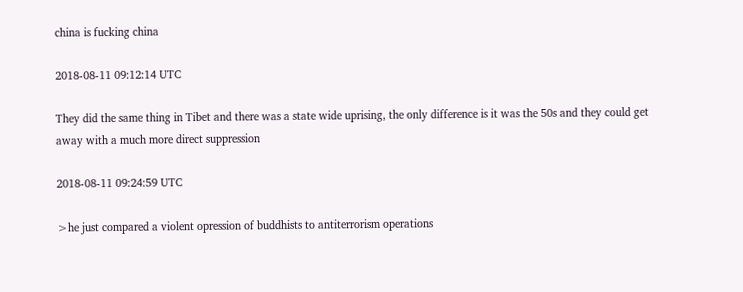china is fucking china

2018-08-11 09:12:14 UTC

They did the same thing in Tibet and there was a state wide uprising, the only difference is it was the 50s and they could get away with a much more direct suppression

2018-08-11 09:24:59 UTC

>he just compared a violent opression of buddhists to antiterrorism operations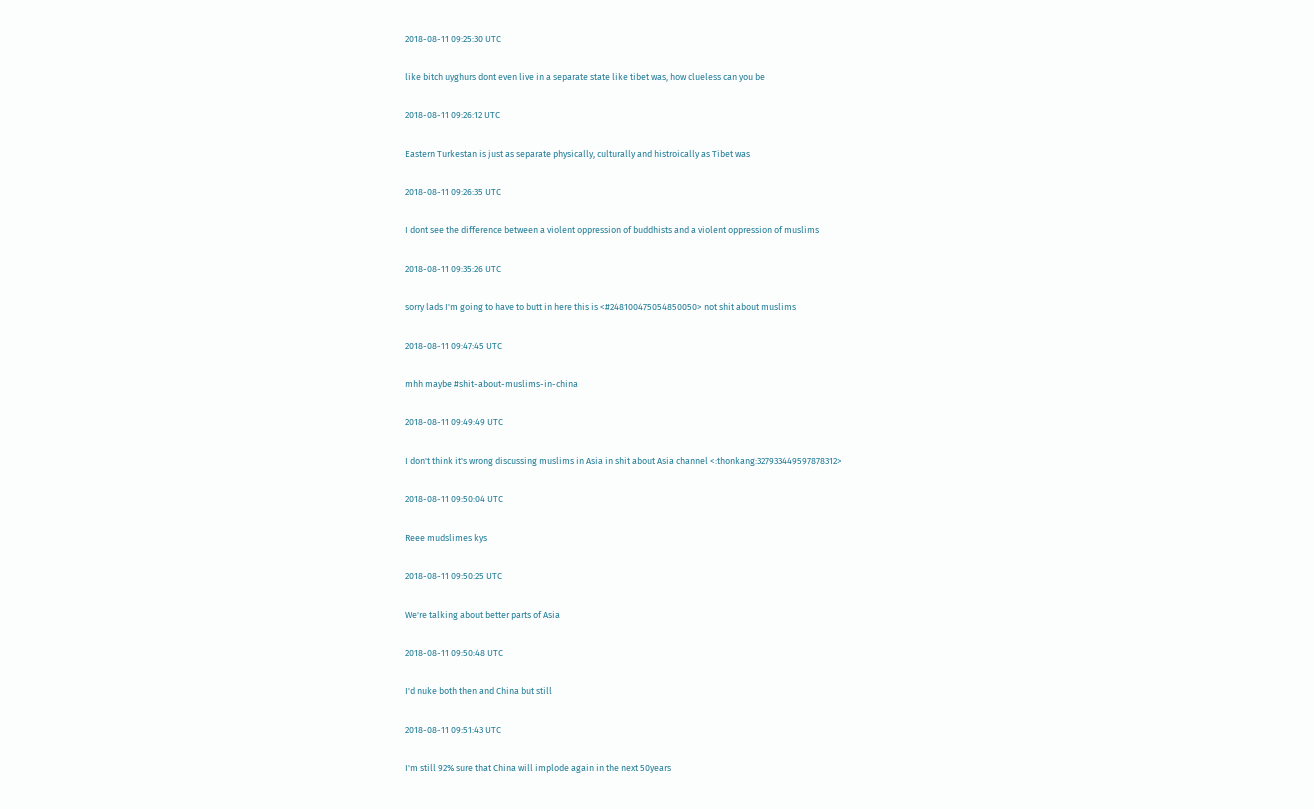2018-08-11 09:25:30 UTC

like bitch uyghurs dont even live in a separate state like tibet was, how clueless can you be

2018-08-11 09:26:12 UTC

Eastern Turkestan is just as separate physically, culturally and histroically as Tibet was

2018-08-11 09:26:35 UTC

I dont see the difference between a violent oppression of buddhists and a violent oppression of muslims

2018-08-11 09:35:26 UTC

sorry lads I'm going to have to butt in here this is <#248100475054850050> not shit about muslims

2018-08-11 09:47:45 UTC

mhh maybe #shit-about-muslims-in-china

2018-08-11 09:49:49 UTC

I don't think it's wrong discussing muslims in Asia in shit about Asia channel <:thonkang:327933449597878312>

2018-08-11 09:50:04 UTC

Reee mudslimes kys

2018-08-11 09:50:25 UTC

We're talking about better parts of Asia

2018-08-11 09:50:48 UTC

I'd nuke both then and China but still

2018-08-11 09:51:43 UTC

I'm still 92% sure that China will implode again in the next 50years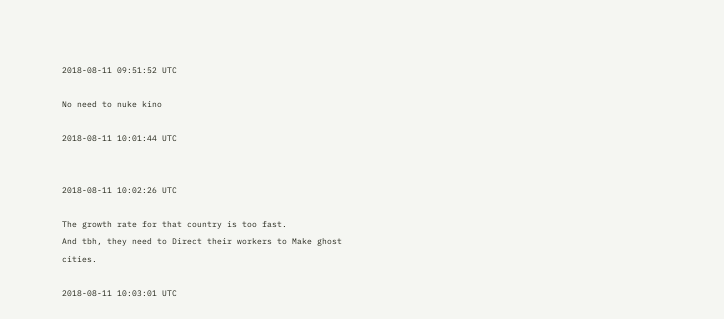2018-08-11 09:51:52 UTC

No need to nuke kino

2018-08-11 10:01:44 UTC


2018-08-11 10:02:26 UTC

The growth rate for that country is too fast.
And tbh, they need to Direct their workers to Make ghost cities.

2018-08-11 10:03:01 UTC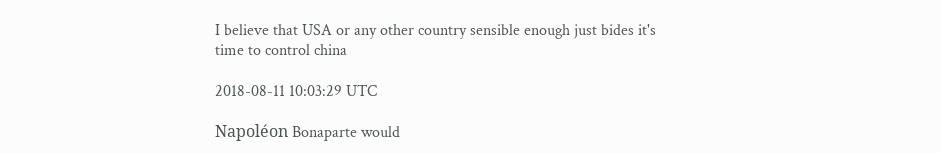I believe that USA or any other country sensible enough just bides it's time to control china

2018-08-11 10:03:29 UTC

Napoléon Bonaparte would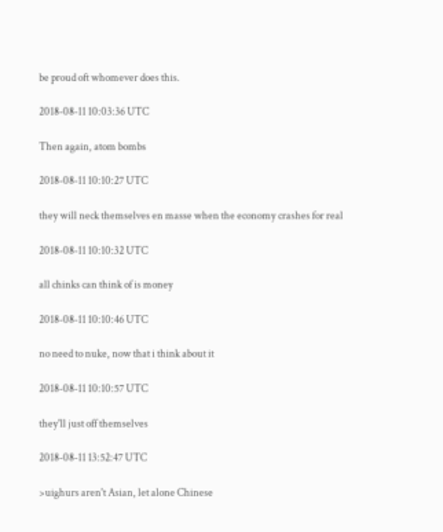be proud oft whomever does this.

2018-08-11 10:03:36 UTC

Then again, atom bombs

2018-08-11 10:10:27 UTC

they will neck themselves en masse when the economy crashes for real

2018-08-11 10:10:32 UTC

all chinks can think of is money

2018-08-11 10:10:46 UTC

no need to nuke, now that i think about it

2018-08-11 10:10:57 UTC

they'll just off themselves

2018-08-11 13:52:47 UTC

>uighurs aren't Asian, let alone Chinese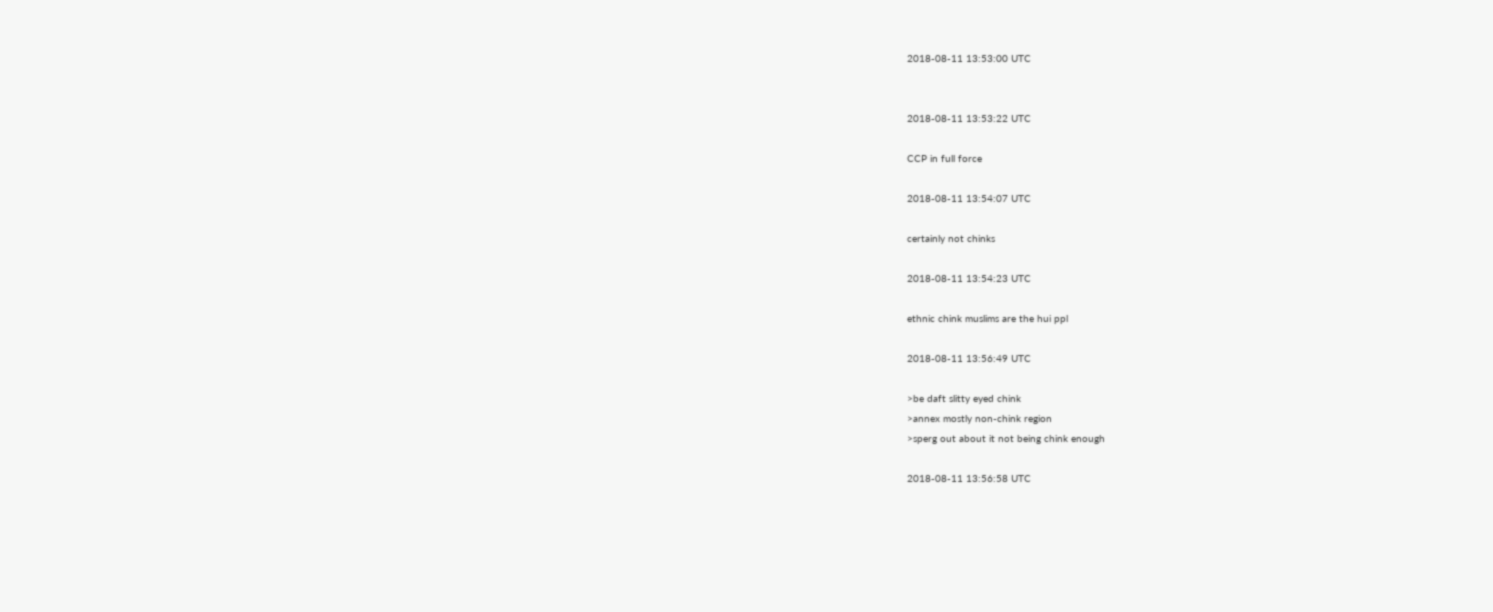2018-08-11 13:53:00 UTC


2018-08-11 13:53:22 UTC

CCP in full force

2018-08-11 13:54:07 UTC

certainly not chinks

2018-08-11 13:54:23 UTC

ethnic chink muslims are the hui ppl

2018-08-11 13:56:49 UTC

>be daft slitty eyed chink
>annex mostly non-chink region
>sperg out about it not being chink enough

2018-08-11 13:56:58 UTC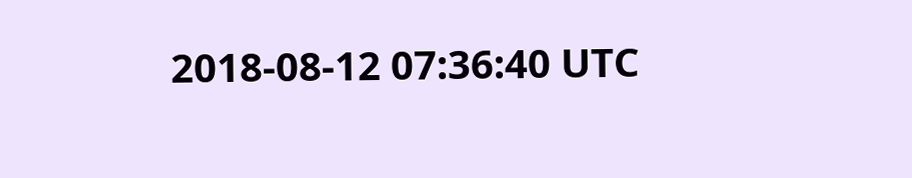2018-08-12 07:36:40 UTC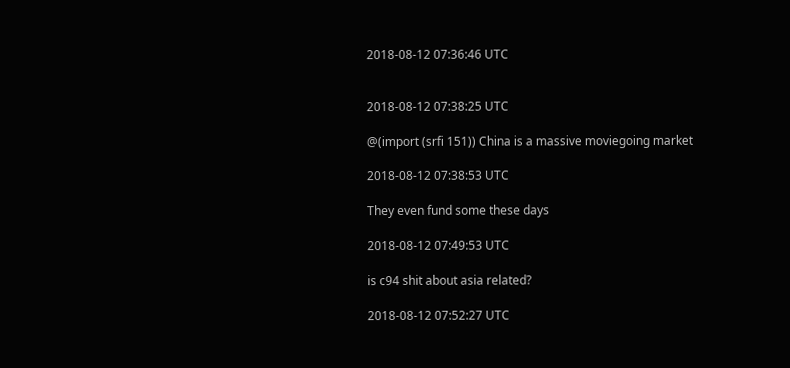2018-08-12 07:36:46 UTC


2018-08-12 07:38:25 UTC

@(import (srfi 151)) China is a massive moviegoing market

2018-08-12 07:38:53 UTC

They even fund some these days

2018-08-12 07:49:53 UTC

is c94 shit about asia related?

2018-08-12 07:52:27 UTC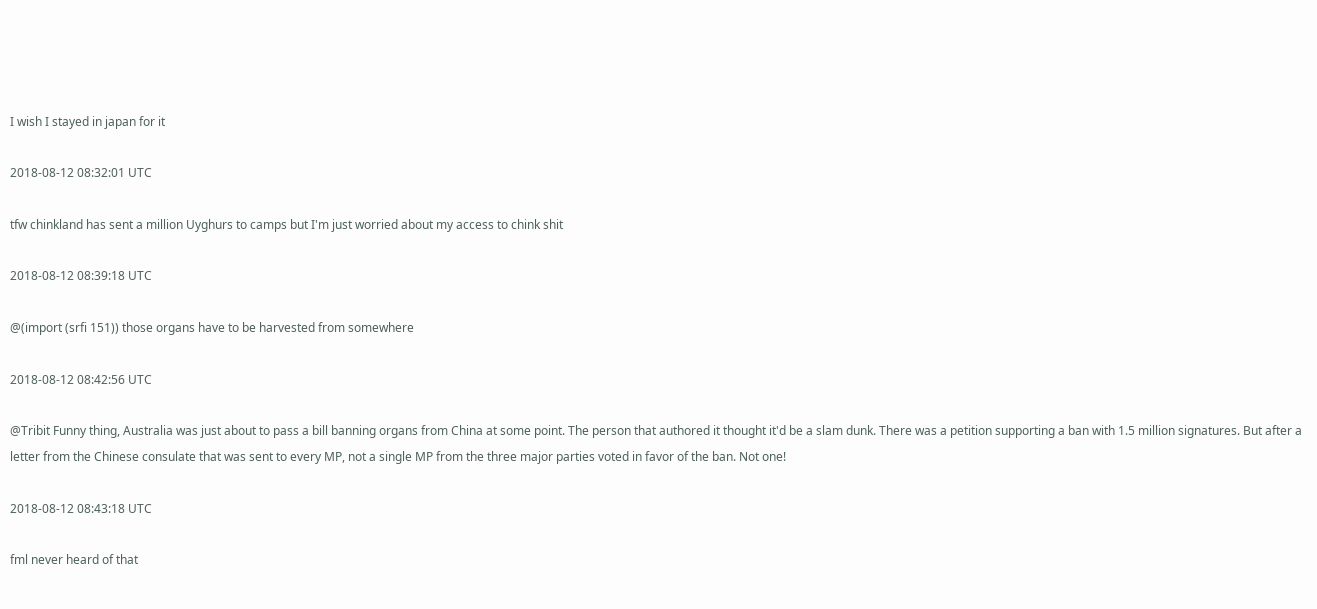I wish I stayed in japan for it

2018-08-12 08:32:01 UTC

tfw chinkland has sent a million Uyghurs to camps but I'm just worried about my access to chink shit

2018-08-12 08:39:18 UTC

@(import (srfi 151)) those organs have to be harvested from somewhere

2018-08-12 08:42:56 UTC

@Tribit Funny thing, Australia was just about to pass a bill banning organs from China at some point. The person that authored it thought it'd be a slam dunk. There was a petition supporting a ban with 1.5 million signatures. But after a letter from the Chinese consulate that was sent to every MP, not a single MP from the three major parties voted in favor of the ban. Not one!

2018-08-12 08:43:18 UTC

fml never heard of that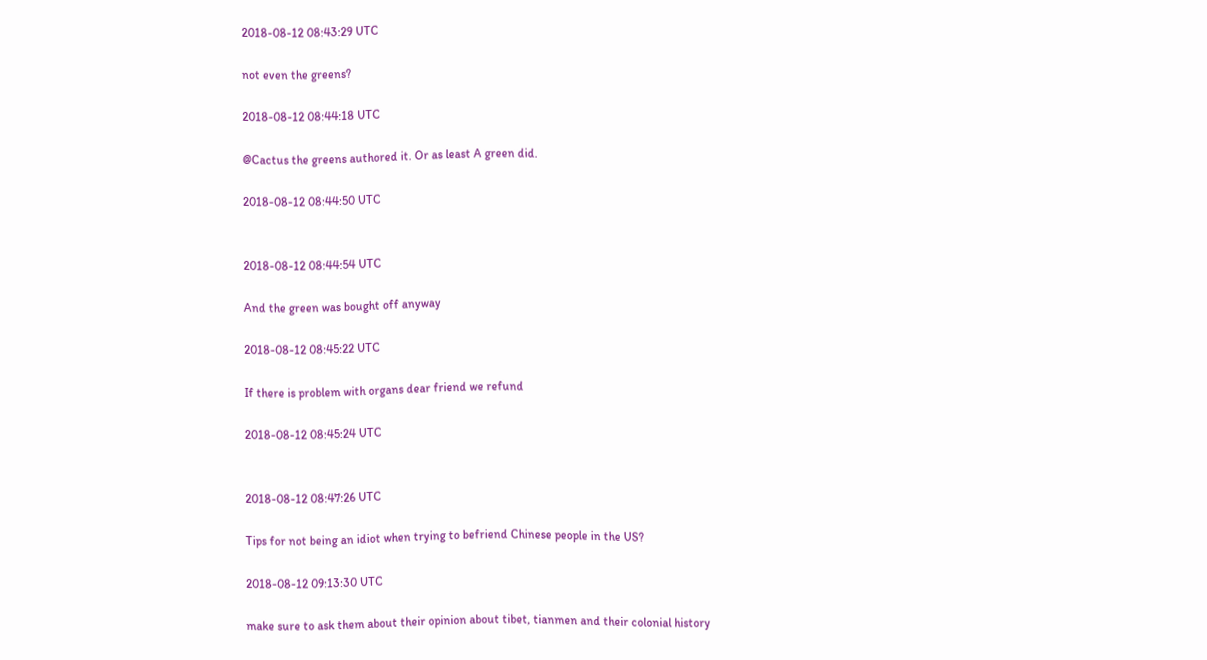2018-08-12 08:43:29 UTC

not even the greens?

2018-08-12 08:44:18 UTC

@Cactus the greens authored it. Or as least A green did.

2018-08-12 08:44:50 UTC


2018-08-12 08:44:54 UTC

And the green was bought off anyway

2018-08-12 08:45:22 UTC

If there is problem with organs dear friend we refund

2018-08-12 08:45:24 UTC


2018-08-12 08:47:26 UTC

Tips for not being an idiot when trying to befriend Chinese people in the US?

2018-08-12 09:13:30 UTC

make sure to ask them about their opinion about tibet, tianmen and their colonial history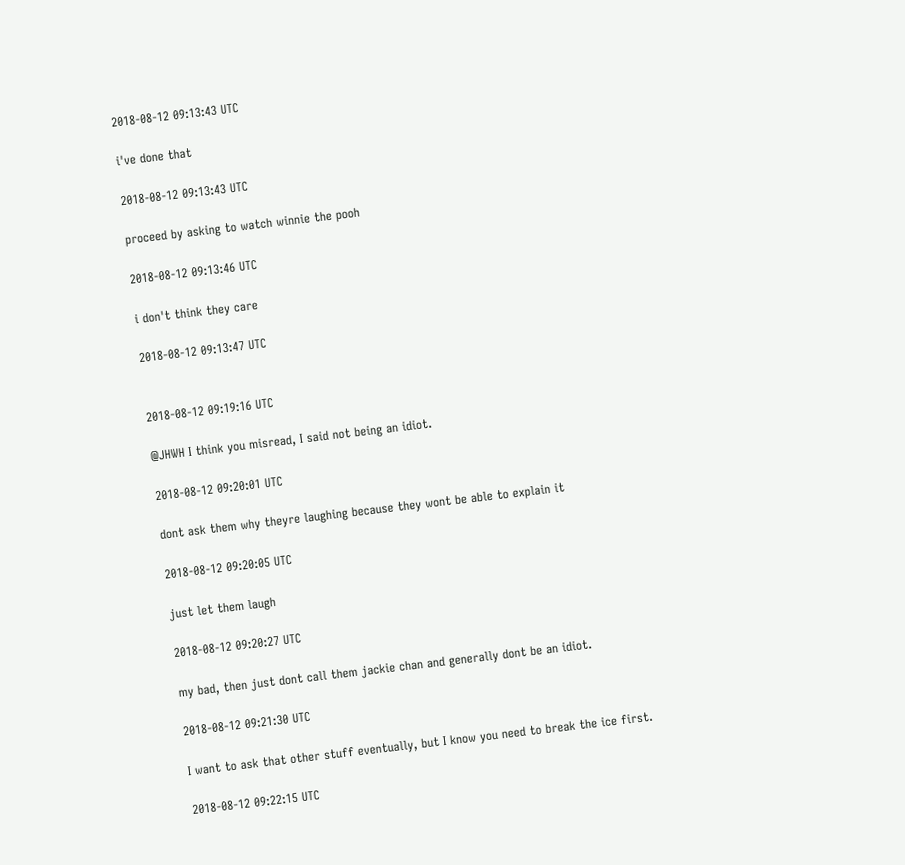2018-08-12 09:13:43 UTC

i've done that

2018-08-12 09:13:43 UTC

proceed by asking to watch winnie the pooh

2018-08-12 09:13:46 UTC

i don't think they care

2018-08-12 09:13:47 UTC


2018-08-12 09:19:16 UTC

@JHWH I think you misread, I said not being an idiot.

2018-08-12 09:20:01 UTC

dont ask them why theyre laughing because they wont be able to explain it

2018-08-12 09:20:05 UTC

just let them laugh

2018-08-12 09:20:27 UTC

my bad, then just dont call them jackie chan and generally dont be an idiot.

2018-08-12 09:21:30 UTC

I want to ask that other stuff eventually, but I know you need to break the ice first.

2018-08-12 09:22:15 UTC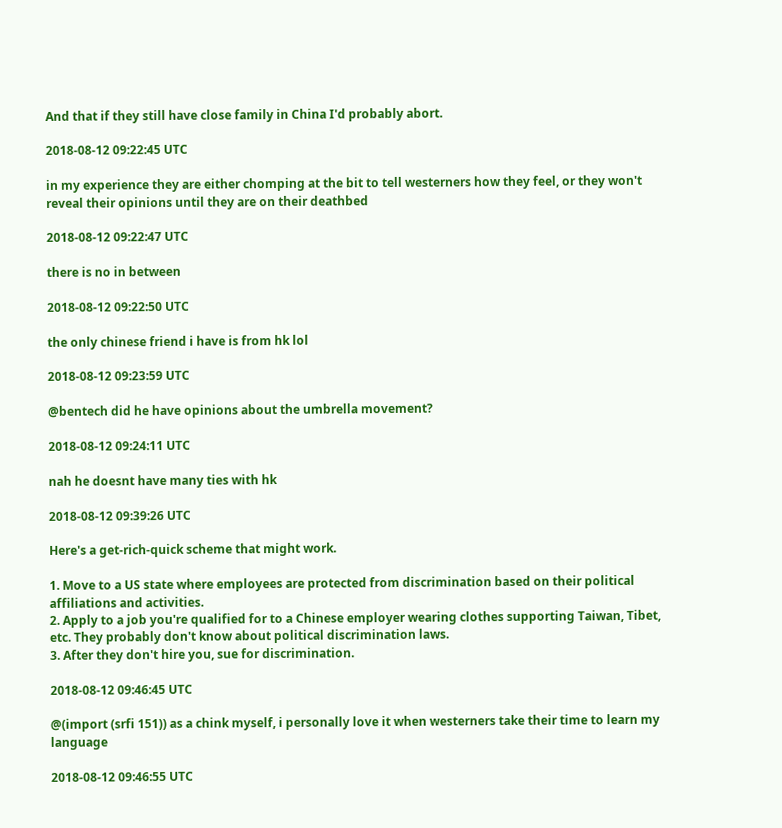And that if they still have close family in China I'd probably abort.

2018-08-12 09:22:45 UTC

in my experience they are either chomping at the bit to tell westerners how they feel, or they won't reveal their opinions until they are on their deathbed

2018-08-12 09:22:47 UTC

there is no in between

2018-08-12 09:22:50 UTC

the only chinese friend i have is from hk lol

2018-08-12 09:23:59 UTC

@bentech did he have opinions about the umbrella movement?

2018-08-12 09:24:11 UTC

nah he doesnt have many ties with hk

2018-08-12 09:39:26 UTC

Here's a get-rich-quick scheme that might work.

1. Move to a US state where employees are protected from discrimination based on their political affiliations and activities.
2. Apply to a job you're qualified for to a Chinese employer wearing clothes supporting Taiwan, Tibet, etc. They probably don't know about political discrimination laws.
3. After they don't hire you, sue for discrimination.

2018-08-12 09:46:45 UTC

@(import (srfi 151)) as a chink myself, i personally love it when westerners take their time to learn my language

2018-08-12 09:46:55 UTC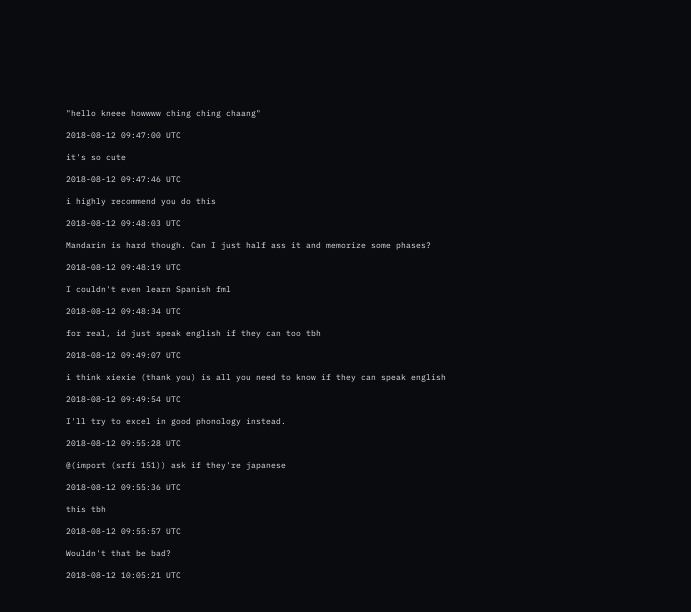"hello kneee howwww ching ching chaang"

2018-08-12 09:47:00 UTC

it's so cute

2018-08-12 09:47:46 UTC

i highly recommend you do this

2018-08-12 09:48:03 UTC

Mandarin is hard though. Can I just half ass it and memorize some phases?

2018-08-12 09:48:19 UTC

I couldn't even learn Spanish fml

2018-08-12 09:48:34 UTC

for real, id just speak english if they can too tbh

2018-08-12 09:49:07 UTC

i think xiexie (thank you) is all you need to know if they can speak english

2018-08-12 09:49:54 UTC

I'll try to excel in good phonology instead.

2018-08-12 09:55:28 UTC

@(import (srfi 151)) ask if they're japanese

2018-08-12 09:55:36 UTC

this tbh

2018-08-12 09:55:57 UTC

Wouldn't that be bad?

2018-08-12 10:05:21 UTC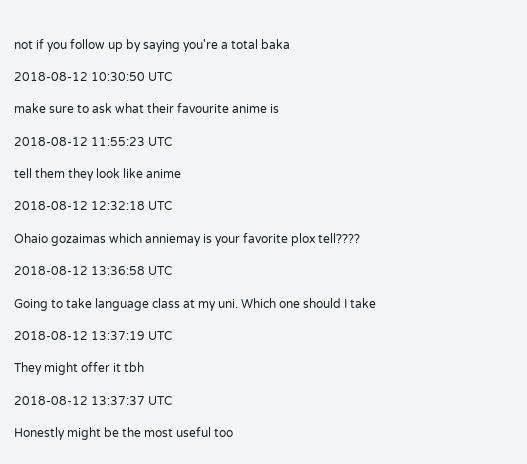not if you follow up by saying you're a total baka

2018-08-12 10:30:50 UTC

make sure to ask what their favourite anime is

2018-08-12 11:55:23 UTC

tell them they look like anime

2018-08-12 12:32:18 UTC

Ohaio gozaimas which anniemay is your favorite plox tell????

2018-08-12 13:36:58 UTC

Going to take language class at my uni. Which one should I take

2018-08-12 13:37:19 UTC

They might offer it tbh

2018-08-12 13:37:37 UTC

Honestly might be the most useful too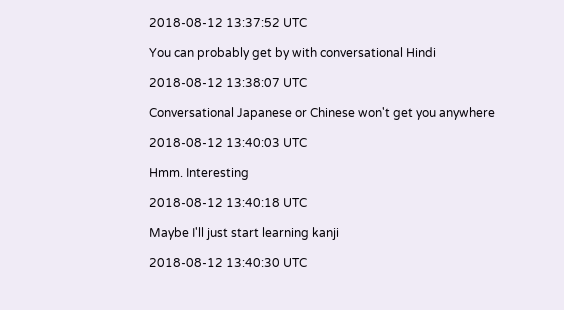2018-08-12 13:37:52 UTC

You can probably get by with conversational Hindi

2018-08-12 13:38:07 UTC

Conversational Japanese or Chinese won't get you anywhere

2018-08-12 13:40:03 UTC

Hmm. Interesting

2018-08-12 13:40:18 UTC

Maybe I'll just start learning kanji

2018-08-12 13:40:30 UTC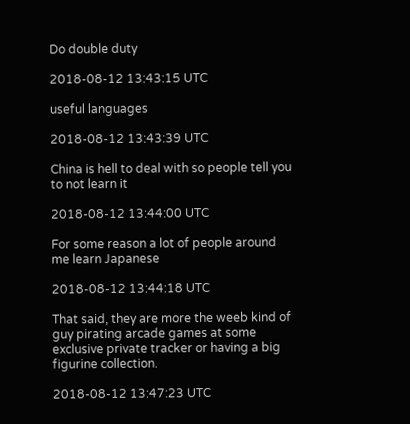Do double duty

2018-08-12 13:43:15 UTC

useful languages

2018-08-12 13:43:39 UTC

China is hell to deal with so people tell you to not learn it

2018-08-12 13:44:00 UTC

For some reason a lot of people around me learn Japanese

2018-08-12 13:44:18 UTC

That said, they are more the weeb kind of guy pirating arcade games at some exclusive private tracker or having a big figurine collection.

2018-08-12 13:47:23 UTC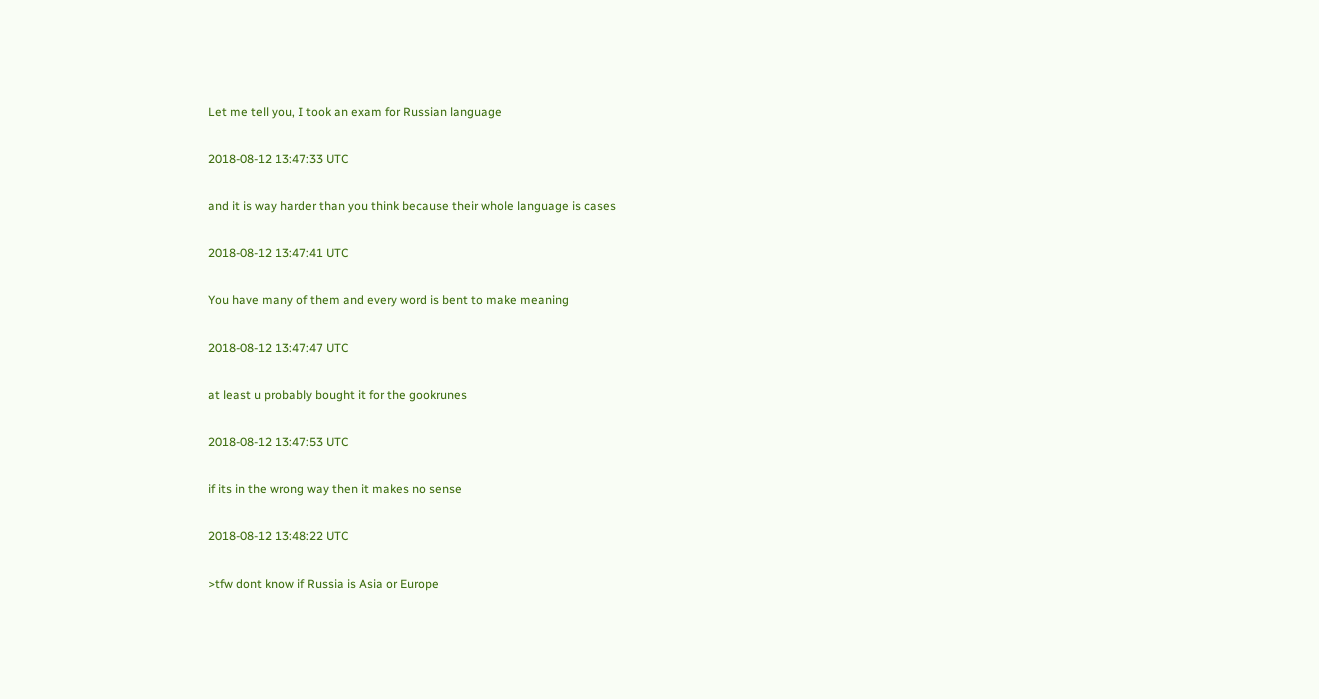Let me tell you, I took an exam for Russian language

2018-08-12 13:47:33 UTC

and it is way harder than you think because their whole language is cases

2018-08-12 13:47:41 UTC

You have many of them and every word is bent to make meaning

2018-08-12 13:47:47 UTC

at least u probably bought it for the gookrunes

2018-08-12 13:47:53 UTC

if its in the wrong way then it makes no sense

2018-08-12 13:48:22 UTC

>tfw dont know if Russia is Asia or Europe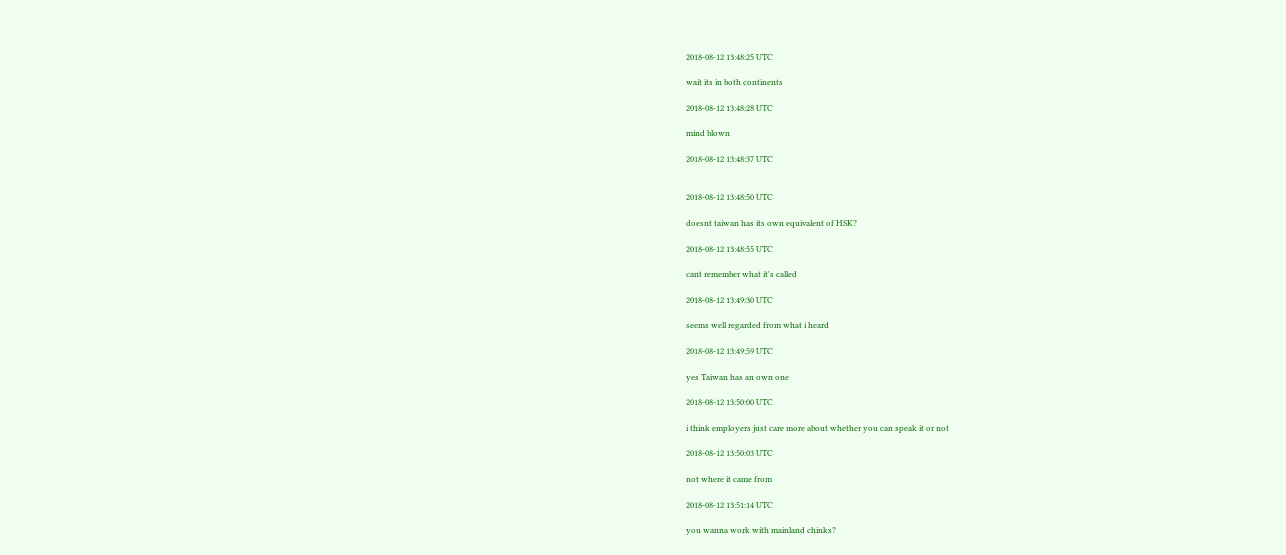2018-08-12 13:48:25 UTC

wait its in both continents

2018-08-12 13:48:28 UTC

mind blown

2018-08-12 13:48:37 UTC


2018-08-12 13:48:50 UTC

doesnt taiwan has its own equivalent of HSK?

2018-08-12 13:48:55 UTC

cant remember what it's called

2018-08-12 13:49:30 UTC

seems well regarded from what i heard

2018-08-12 13:49:59 UTC

yes Taiwan has an own one

2018-08-12 13:50:00 UTC

i think employers just care more about whether you can speak it or not

2018-08-12 13:50:03 UTC

not where it came from

2018-08-12 13:51:14 UTC

you wanna work with mainland chinks?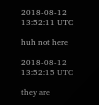2018-08-12 13:52:11 UTC

huh not here

2018-08-12 13:52:15 UTC

they are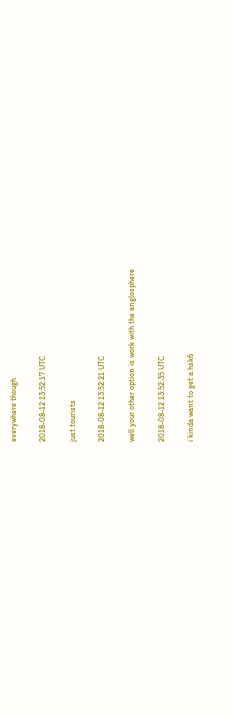everywhere though

2018-08-12 13:52:17 UTC

just tourists

2018-08-12 13:52:21 UTC

well your other option is work with the anglosphere

2018-08-12 13:52:35 UTC

i kinda want to get a hsk6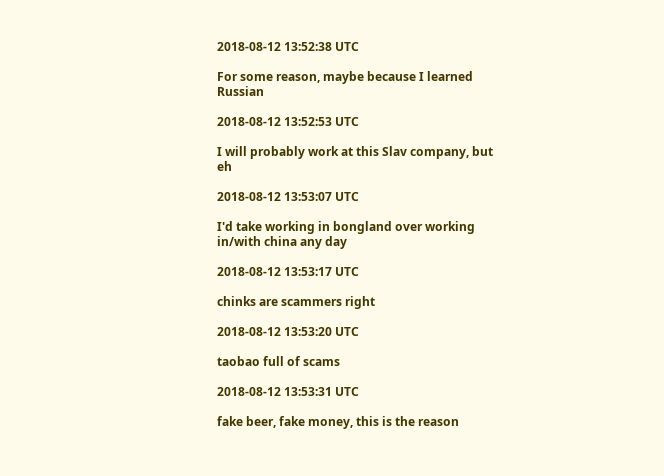2018-08-12 13:52:38 UTC

For some reason, maybe because I learned Russian

2018-08-12 13:52:53 UTC

I will probably work at this Slav company, but eh

2018-08-12 13:53:07 UTC

I'd take working in bongland over working in/with china any day

2018-08-12 13:53:17 UTC

chinks are scammers right

2018-08-12 13:53:20 UTC

taobao full of scams

2018-08-12 13:53:31 UTC

fake beer, fake money, this is the reason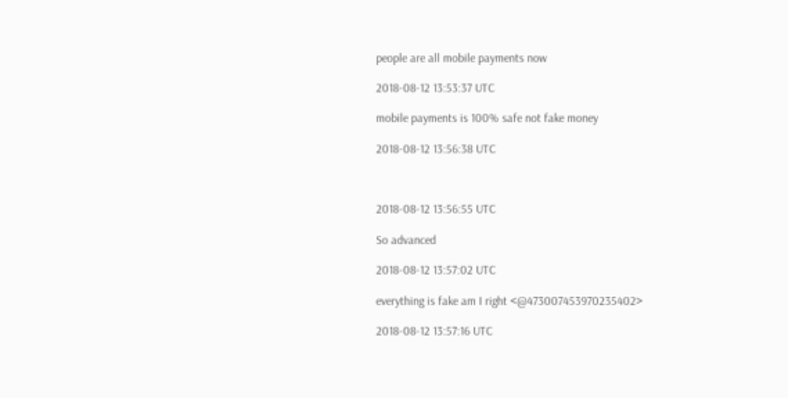people are all mobile payments now

2018-08-12 13:53:37 UTC

mobile payments is 100% safe not fake money

2018-08-12 13:56:38 UTC



2018-08-12 13:56:55 UTC

So advanced

2018-08-12 13:57:02 UTC

everything is fake am I right <@473007453970235402>

2018-08-12 13:57:16 UTC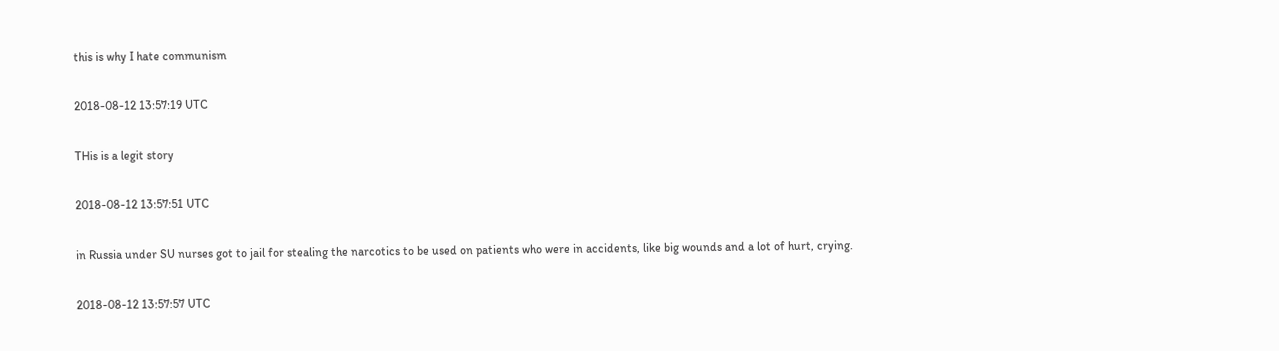this is why I hate communism

2018-08-12 13:57:19 UTC

THis is a legit story

2018-08-12 13:57:51 UTC

in Russia under SU nurses got to jail for stealing the narcotics to be used on patients who were in accidents, like big wounds and a lot of hurt, crying.

2018-08-12 13:57:57 UTC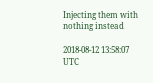Injecting them with nothing instead

2018-08-12 13:58:07 UTC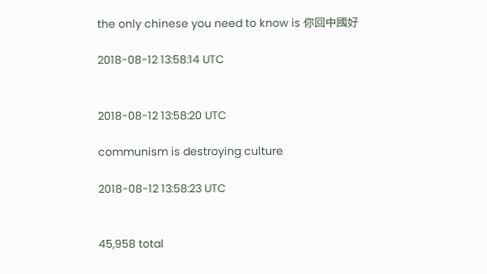the only chinese you need to know is 你回中國好

2018-08-12 13:58:14 UTC


2018-08-12 13:58:20 UTC

communism is destroying culture

2018-08-12 13:58:23 UTC


45,958 total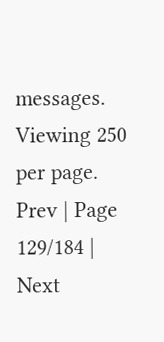messages. Viewing 250 per page.
Prev | Page 129/184 | Next